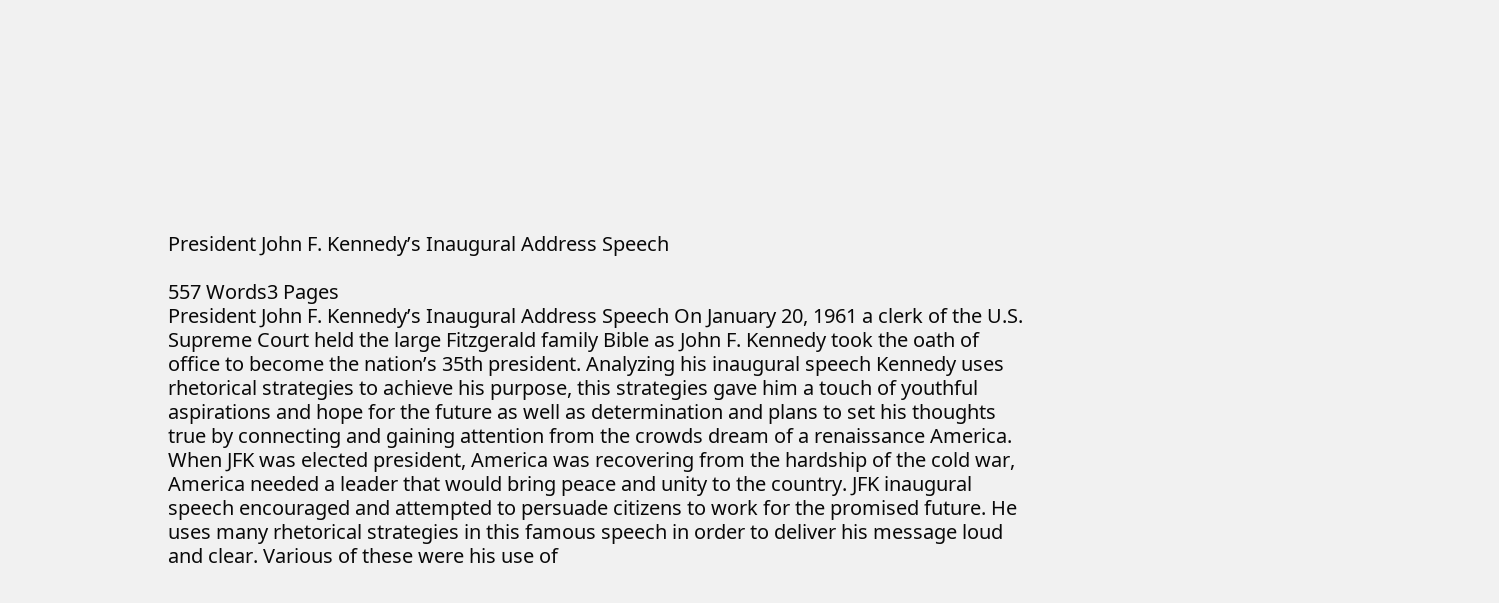President John F. Kennedy’s Inaugural Address Speech

557 Words3 Pages
President John F. Kennedy’s Inaugural Address Speech On January 20, 1961 a clerk of the U.S. Supreme Court held the large Fitzgerald family Bible as John F. Kennedy took the oath of office to become the nation’s 35th president. Analyzing his inaugural speech Kennedy uses rhetorical strategies to achieve his purpose, this strategies gave him a touch of youthful aspirations and hope for the future as well as determination and plans to set his thoughts true by connecting and gaining attention from the crowds dream of a renaissance America. When JFK was elected president, America was recovering from the hardship of the cold war, America needed a leader that would bring peace and unity to the country. JFK inaugural speech encouraged and attempted to persuade citizens to work for the promised future. He uses many rhetorical strategies in this famous speech in order to deliver his message loud and clear. Various of these were his use of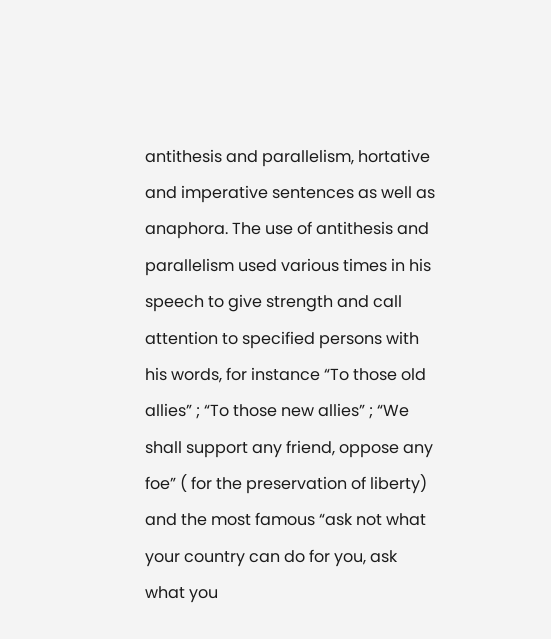antithesis and parallelism, hortative and imperative sentences as well as anaphora. The use of antithesis and parallelism used various times in his speech to give strength and call attention to specified persons with his words, for instance “To those old allies” ; “To those new allies” ; “We shall support any friend, oppose any foe” ( for the preservation of liberty) and the most famous “ask not what your country can do for you, ask what you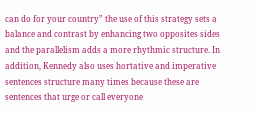can do for your country” the use of this strategy sets a balance and contrast by enhancing two opposites sides and the parallelism adds a more rhythmic structure. In addition, Kennedy also uses hortative and imperative sentences structure many times because these are sentences that urge or call everyone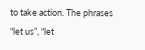to take action. The phrases “let us”, “let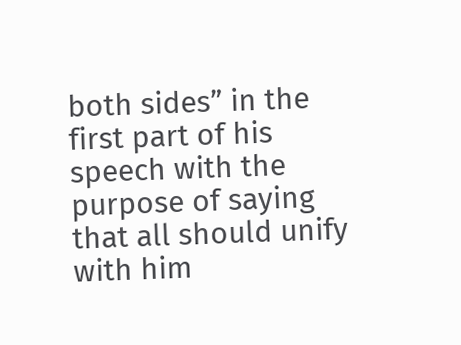both sides” in the first part of his speech with the purpose of saying that all should unify with him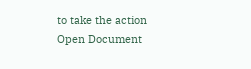to take the action
Open Document